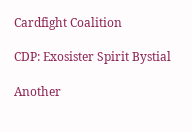Cardfight Coalition

CDP: Exosister Spirit Bystial

Another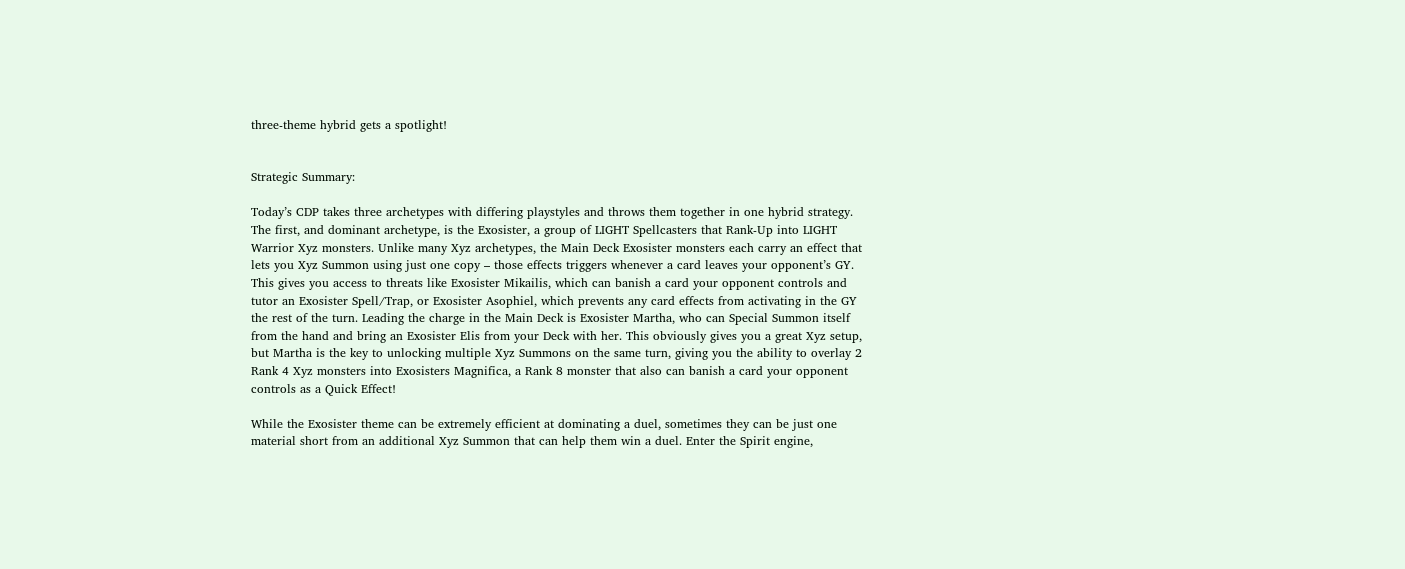three-theme hybrid gets a spotlight!


Strategic Summary:

Today’s CDP takes three archetypes with differing playstyles and throws them together in one hybrid strategy. The first, and dominant archetype, is the Exosister, a group of LIGHT Spellcasters that Rank-Up into LIGHT Warrior Xyz monsters. Unlike many Xyz archetypes, the Main Deck Exosister monsters each carry an effect that lets you Xyz Summon using just one copy – those effects triggers whenever a card leaves your opponent’s GY. This gives you access to threats like Exosister Mikailis, which can banish a card your opponent controls and tutor an Exosister Spell/Trap, or Exosister Asophiel, which prevents any card effects from activating in the GY the rest of the turn. Leading the charge in the Main Deck is Exosister Martha, who can Special Summon itself from the hand and bring an Exosister Elis from your Deck with her. This obviously gives you a great Xyz setup, but Martha is the key to unlocking multiple Xyz Summons on the same turn, giving you the ability to overlay 2 Rank 4 Xyz monsters into Exosisters Magnifica, a Rank 8 monster that also can banish a card your opponent controls as a Quick Effect!

While the Exosister theme can be extremely efficient at dominating a duel, sometimes they can be just one material short from an additional Xyz Summon that can help them win a duel. Enter the Spirit engine,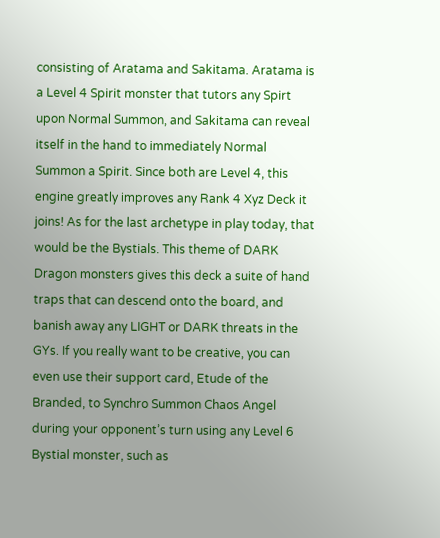consisting of Aratama and Sakitama. Aratama is a Level 4 Spirit monster that tutors any Spirt upon Normal Summon, and Sakitama can reveal itself in the hand to immediately Normal Summon a Spirit. Since both are Level 4, this engine greatly improves any Rank 4 Xyz Deck it joins! As for the last archetype in play today, that would be the Bystials. This theme of DARK Dragon monsters gives this deck a suite of hand traps that can descend onto the board, and banish away any LIGHT or DARK threats in the GYs. If you really want to be creative, you can even use their support card, Etude of the Branded, to Synchro Summon Chaos Angel during your opponent’s turn using any Level 6 Bystial monster, such as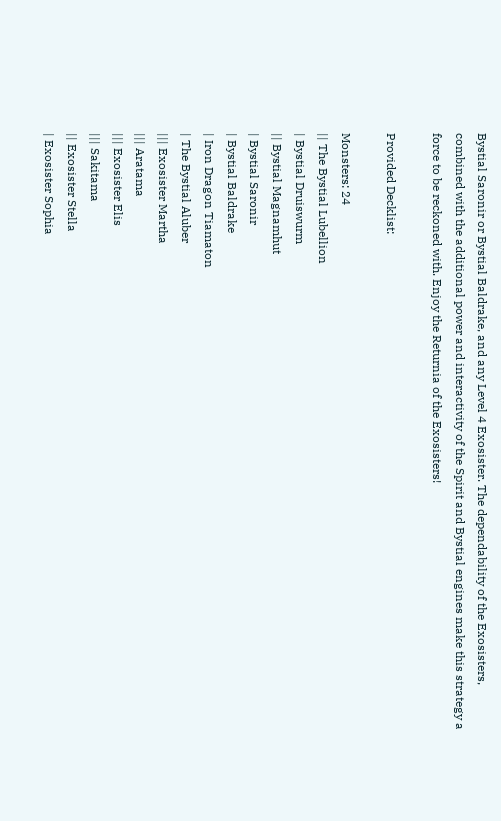Bystial Saronir or Bystial Baldrake, and any Level 4 Exosister. The dependability of the Exosisters, combined with the additional power and interactivity of the Spirit and Bystial engines make this strategy a force to be reckoned with. Enjoy the Returnia of the Exosisters!

Provided Decklist:

Monsters: 24
|| The Bystial Lubellion
| Bystial Druiswurm
|| Bystial Magnamhut
| Bystial Saronir
| Bystial Baldrake
| Iron Dragon Tiamaton
| The Bystial Aluber
||| Exosister Martha
||| Aratama
||| Exosister Elis
||| Sakitama
|| Exosister Stella
| Exosister Sophia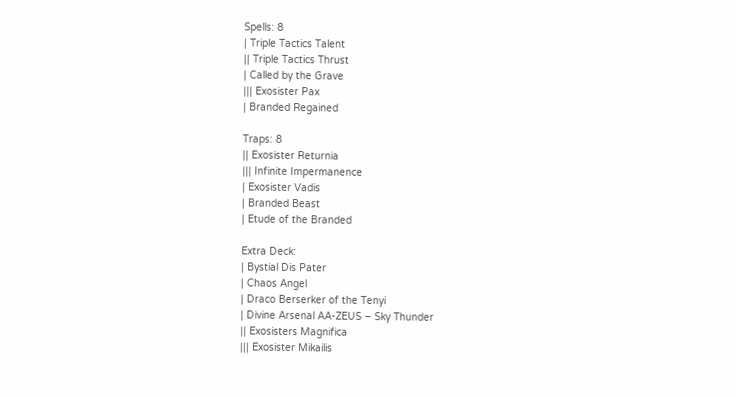Spells: 8
| Triple Tactics Talent
|| Triple Tactics Thrust
| Called by the Grave
||| Exosister Pax
| Branded Regained

Traps: 8
|| Exosister Returnia
||| Infinite Impermanence
| Exosister Vadis
| Branded Beast
| Etude of the Branded

Extra Deck:
| Bystial Dis Pater
| Chaos Angel
| Draco Berserker of the Tenyi
| Divine Arsenal AA-ZEUS – Sky Thunder
|| Exosisters Magnifica
||| Exosister Mikailis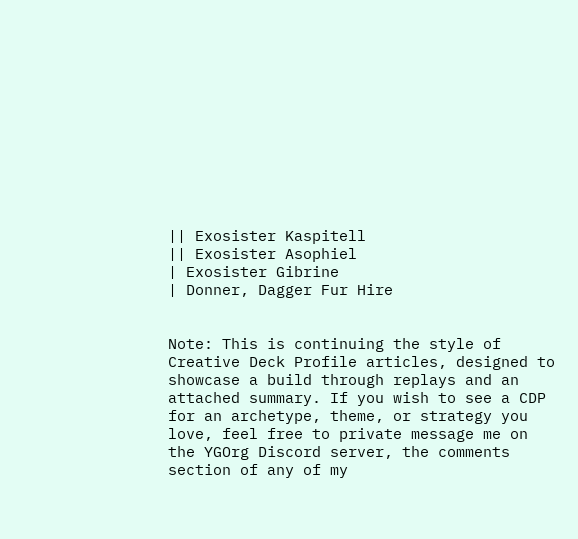|| Exosister Kaspitell
|| Exosister Asophiel
| Exosister Gibrine
| Donner, Dagger Fur Hire


Note: This is continuing the style of Creative Deck Profile articles, designed to showcase a build through replays and an attached summary. If you wish to see a CDP for an archetype, theme, or strategy you love, feel free to private message me on the YGOrg Discord server, the comments section of any of my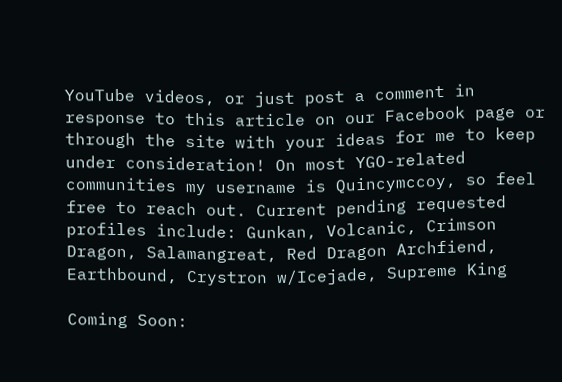YouTube videos, or just post a comment in response to this article on our Facebook page or through the site with your ideas for me to keep under consideration! On most YGO-related communities my username is Quincymccoy, so feel free to reach out. Current pending requested profiles include: Gunkan, Volcanic, Crimson Dragon, Salamangreat, Red Dragon Archfiend, Earthbound, Crystron w/Icejade, Supreme King

Coming Soon: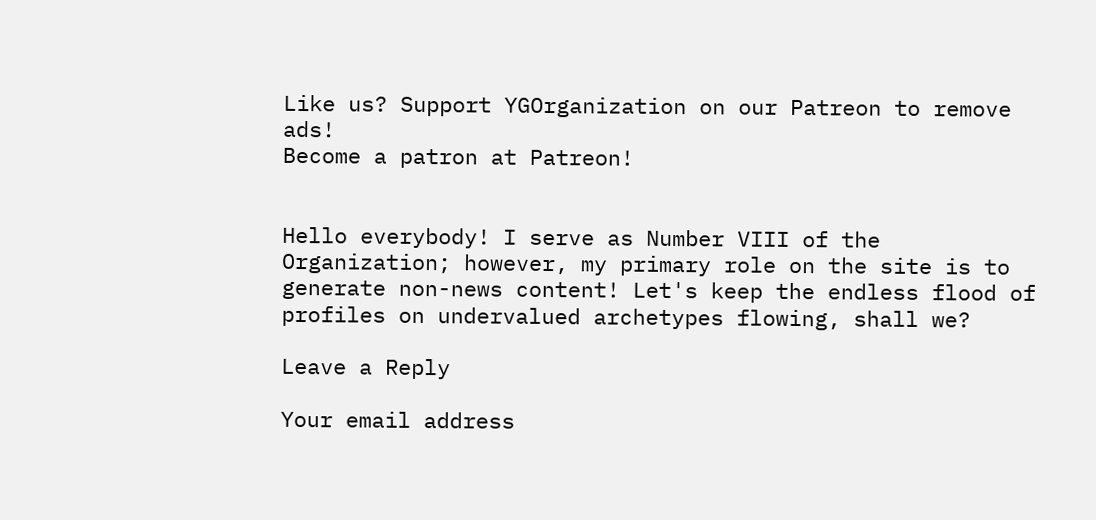Like us? Support YGOrganization on our Patreon to remove ads!
Become a patron at Patreon!


Hello everybody! I serve as Number VIII of the Organization; however, my primary role on the site is to generate non-news content! Let's keep the endless flood of profiles on undervalued archetypes flowing, shall we?

Leave a Reply

Your email address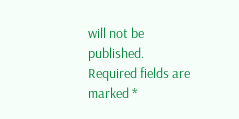will not be published. Required fields are marked *